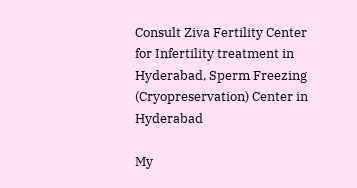Consult Ziva Fertility Center for Infertility treatment in Hyderabad, Sperm Freezing (Cryopreservation) Center in Hyderabad

My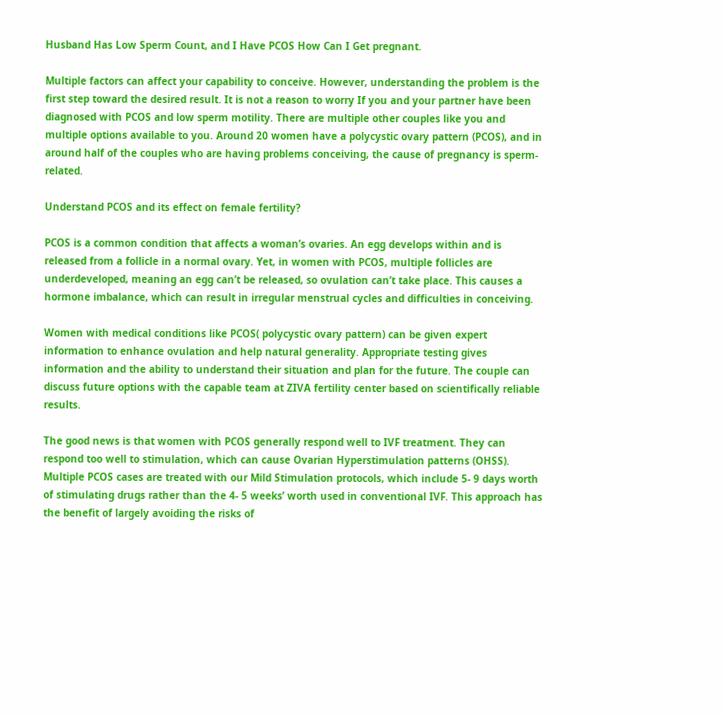Husband Has Low Sperm Count, and I Have PCOS How Can I Get pregnant.

Multiple factors can affect your capability to conceive. However, understanding the problem is the first step toward the desired result. It is not a reason to worry If you and your partner have been diagnosed with PCOS and low sperm motility. There are multiple other couples like you and multiple options available to you. Around 20 women have a polycystic ovary pattern (PCOS), and in around half of the couples who are having problems conceiving, the cause of pregnancy is sperm-related.

Understand PCOS and its effect on female fertility?

PCOS is a common condition that affects a woman’s ovaries. An egg develops within and is released from a follicle in a normal ovary. Yet, in women with PCOS, multiple follicles are underdeveloped, meaning an egg can’t be released, so ovulation can’t take place. This causes a hormone imbalance, which can result in irregular menstrual cycles and difficulties in conceiving.

Women with medical conditions like PCOS( polycystic ovary pattern) can be given expert information to enhance ovulation and help natural generality. Appropriate testing gives information and the ability to understand their situation and plan for the future. The couple can discuss future options with the capable team at ZIVA fertility center based on scientifically reliable results.

The good news is that women with PCOS generally respond well to IVF treatment. They can respond too well to stimulation, which can cause Ovarian Hyperstimulation patterns (OHSS). Multiple PCOS cases are treated with our Mild Stimulation protocols, which include 5- 9 days worth of stimulating drugs rather than the 4- 5 weeks’ worth used in conventional IVF. This approach has the benefit of largely avoiding the risks of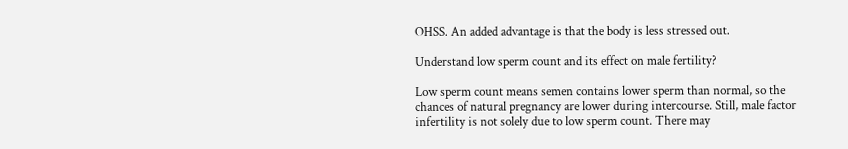OHSS. An added advantage is that the body is less stressed out.

Understand low sperm count and its effect on male fertility?

Low sperm count means semen contains lower sperm than normal, so the chances of natural pregnancy are lower during intercourse. Still, male factor infertility is not solely due to low sperm count. There may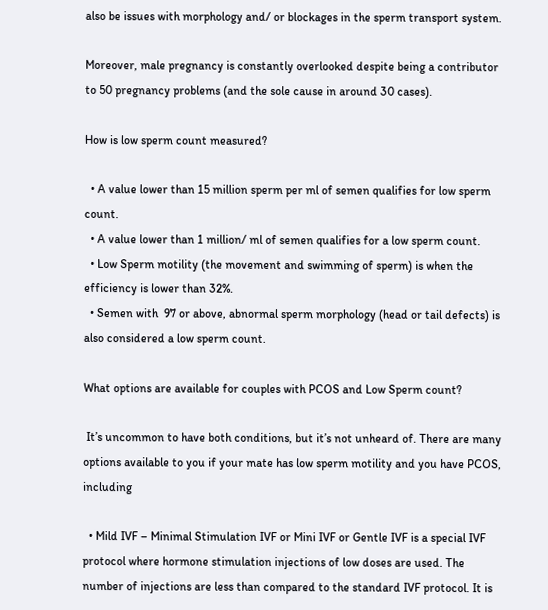also be issues with morphology and/ or blockages in the sperm transport system.

Moreover, male pregnancy is constantly overlooked despite being a contributor to 50 pregnancy problems (and the sole cause in around 30 cases).

How is low sperm count measured?

  • A value lower than 15 million sperm per ml of semen qualifies for low sperm count.
  • A value lower than 1 million/ ml of semen qualifies for a low sperm count.
  • Low Sperm motility (the movement and swimming of sperm) is when the efficiency is lower than 32%.
  • Semen with  97 or above, abnormal sperm morphology (head or tail defects) is also considered a low sperm count.

What options are available for couples with PCOS and Low Sperm count?

 It’s uncommon to have both conditions, but it’s not unheard of. There are many options available to you if your mate has low sperm motility and you have PCOS, including

  • Mild IVF – Minimal Stimulation IVF or Mini IVF or Gentle IVF is a special IVF protocol where hormone stimulation injections of low doses are used. The number of injections are less than compared to the standard IVF protocol. It is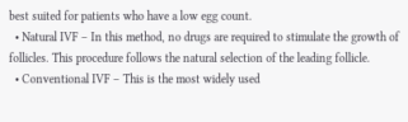best suited for patients who have a low egg count.
  • Natural IVF – In this method, no drugs are required to stimulate the growth of follicles. This procedure follows the natural selection of the leading follicle.
  • Conventional IVF – This is the most widely used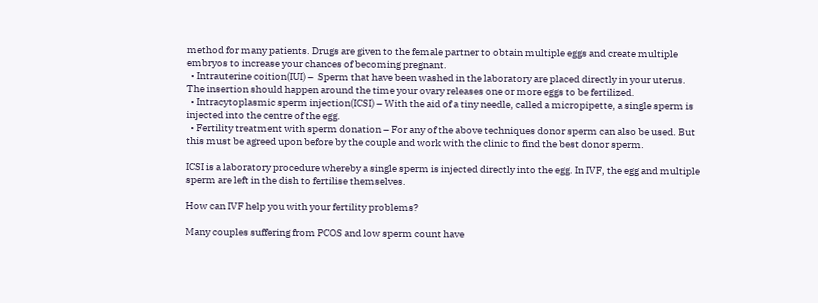method for many patients. Drugs are given to the female partner to obtain multiple eggs and create multiple embryos to increase your chances of becoming pregnant.
  • Intrauterine coition(IUI) –  Sperm that have been washed in the laboratory are placed directly in your uterus. The insertion should happen around the time your ovary releases one or more eggs to be fertilized.
  • Intracytoplasmic sperm injection(ICSI) – With the aid of a tiny needle, called a micropipette, a single sperm is injected into the centre of the egg.
  • Fertility treatment with sperm donation – For any of the above techniques donor sperm can also be used. But this must be agreed upon before by the couple and work with the clinic to find the best donor sperm.

ICSI is a laboratory procedure whereby a single sperm is injected directly into the egg. In IVF, the egg and multiple sperm are left in the dish to fertilise themselves.

How can IVF help you with your fertility problems?

Many couples suffering from PCOS and low sperm count have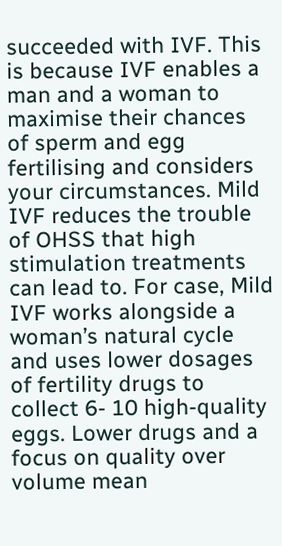succeeded with IVF. This is because IVF enables a man and a woman to maximise their chances of sperm and egg fertilising and considers your circumstances. Mild IVF reduces the trouble of OHSS that high stimulation treatments can lead to. For case, Mild IVF works alongside a woman’s natural cycle and uses lower dosages of fertility drugs to collect 6- 10 high-quality eggs. Lower drugs and a focus on quality over volume mean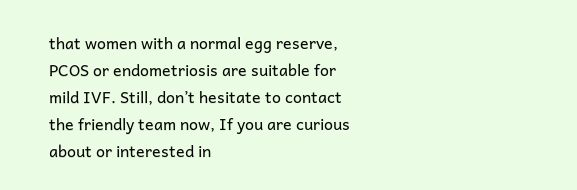that women with a normal egg reserve, PCOS or endometriosis are suitable for mild IVF. Still, don’t hesitate to contact the friendly team now, If you are curious about or interested in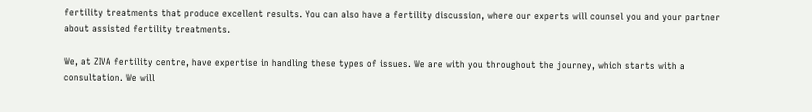fertility treatments that produce excellent results. You can also have a fertility discussion, where our experts will counsel you and your partner about assisted fertility treatments.

We, at ZIVA fertility centre, have expertise in handling these types of issues. We are with you throughout the journey, which starts with a consultation. We will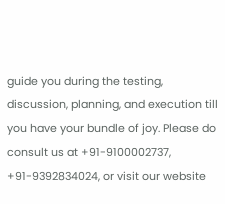guide you during the testing, discussion, planning, and execution till you have your bundle of joy. Please do consult us at +91-9100002737, +91-9392834024, or visit our website